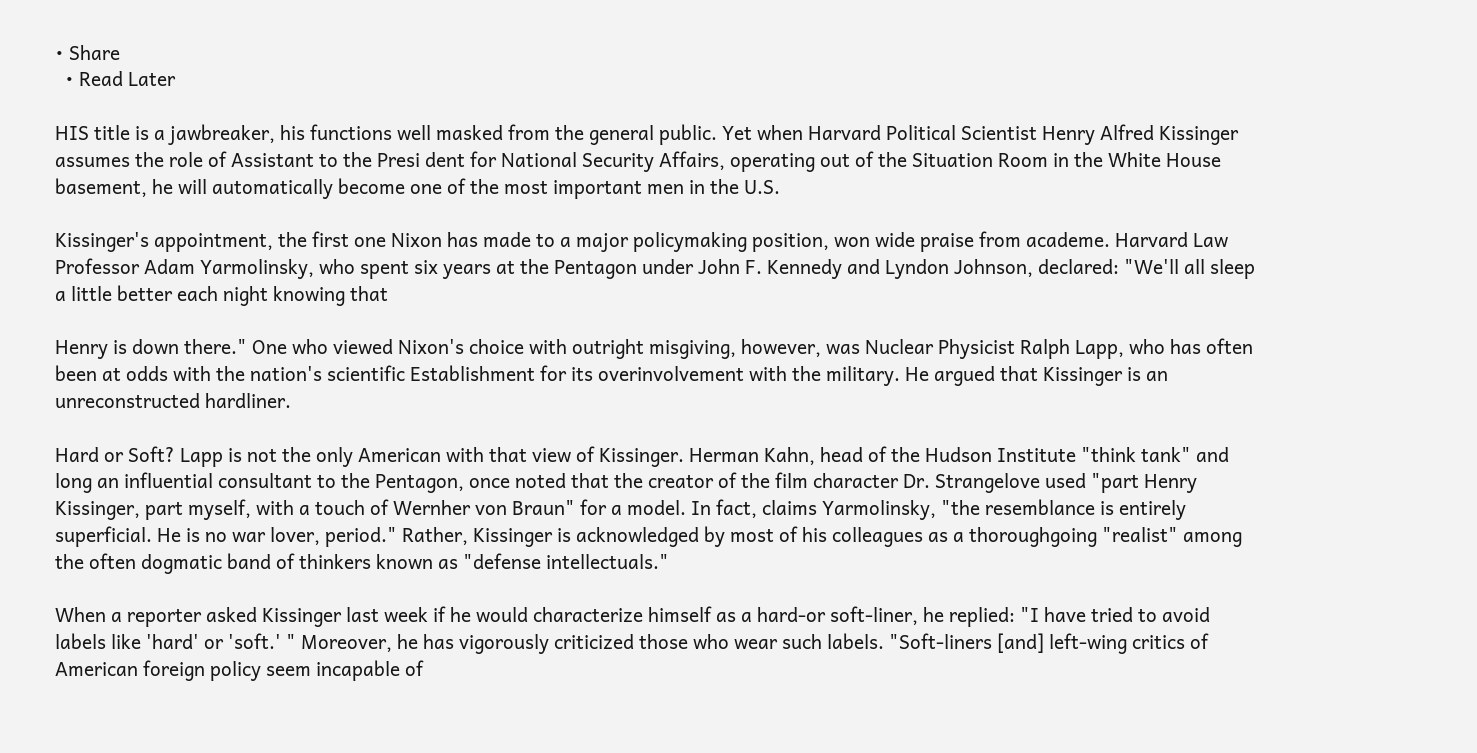• Share
  • Read Later

HIS title is a jawbreaker, his functions well masked from the general public. Yet when Harvard Political Scientist Henry Alfred Kissinger assumes the role of Assistant to the Presi dent for National Security Affairs, operating out of the Situation Room in the White House basement, he will automatically become one of the most important men in the U.S.

Kissinger's appointment, the first one Nixon has made to a major policymaking position, won wide praise from academe. Harvard Law Professor Adam Yarmolinsky, who spent six years at the Pentagon under John F. Kennedy and Lyndon Johnson, declared: "We'll all sleep a little better each night knowing that

Henry is down there." One who viewed Nixon's choice with outright misgiving, however, was Nuclear Physicist Ralph Lapp, who has often been at odds with the nation's scientific Establishment for its overinvolvement with the military. He argued that Kissinger is an unreconstructed hardliner.

Hard or Soft? Lapp is not the only American with that view of Kissinger. Herman Kahn, head of the Hudson Institute "think tank" and long an influential consultant to the Pentagon, once noted that the creator of the film character Dr. Strangelove used "part Henry Kissinger, part myself, with a touch of Wernher von Braun" for a model. In fact, claims Yarmolinsky, "the resemblance is entirely superficial. He is no war lover, period." Rather, Kissinger is acknowledged by most of his colleagues as a thoroughgoing "realist" among the often dogmatic band of thinkers known as "defense intellectuals."

When a reporter asked Kissinger last week if he would characterize himself as a hard-or soft-liner, he replied: "I have tried to avoid labels like 'hard' or 'soft.' " Moreover, he has vigorously criticized those who wear such labels. "Soft-liners [and] left-wing critics of American foreign policy seem incapable of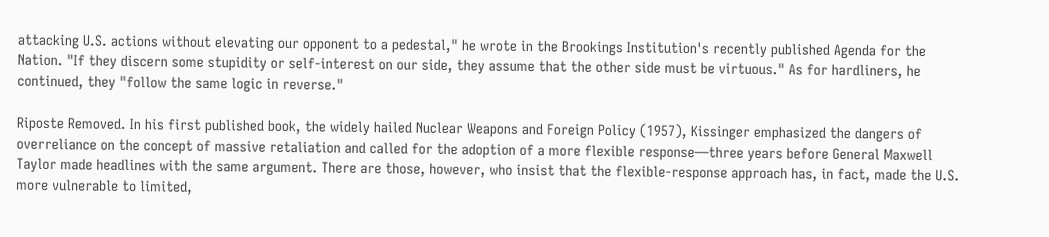attacking U.S. actions without elevating our opponent to a pedestal," he wrote in the Brookings Institution's recently published Agenda for the Nation. "If they discern some stupidity or self-interest on our side, they assume that the other side must be virtuous." As for hardliners, he continued, they "follow the same logic in reverse."

Riposte Removed. In his first published book, the widely hailed Nuclear Weapons and Foreign Policy (1957), Kissinger emphasized the dangers of overreliance on the concept of massive retaliation and called for the adoption of a more flexible response—three years before General Maxwell Taylor made headlines with the same argument. There are those, however, who insist that the flexible-response approach has, in fact, made the U.S. more vulnerable to limited,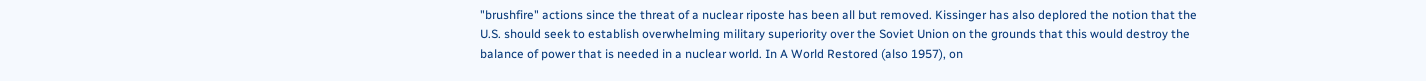"brushfire" actions since the threat of a nuclear riposte has been all but removed. Kissinger has also deplored the notion that the U.S. should seek to establish overwhelming military superiority over the Soviet Union on the grounds that this would destroy the balance of power that is needed in a nuclear world. In A World Restored (also 1957), on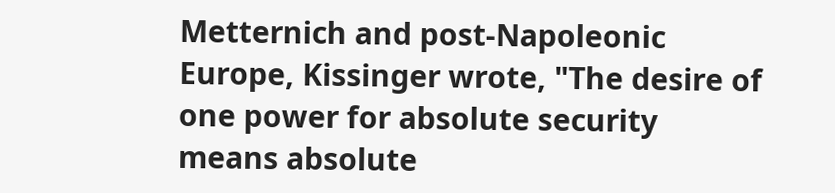Metternich and post-Napoleonic Europe, Kissinger wrote, "The desire of one power for absolute security means absolute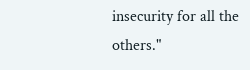insecurity for all the others."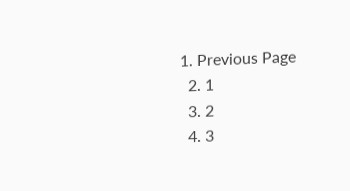1. Previous Page
  2. 1
  3. 2
  4. 3